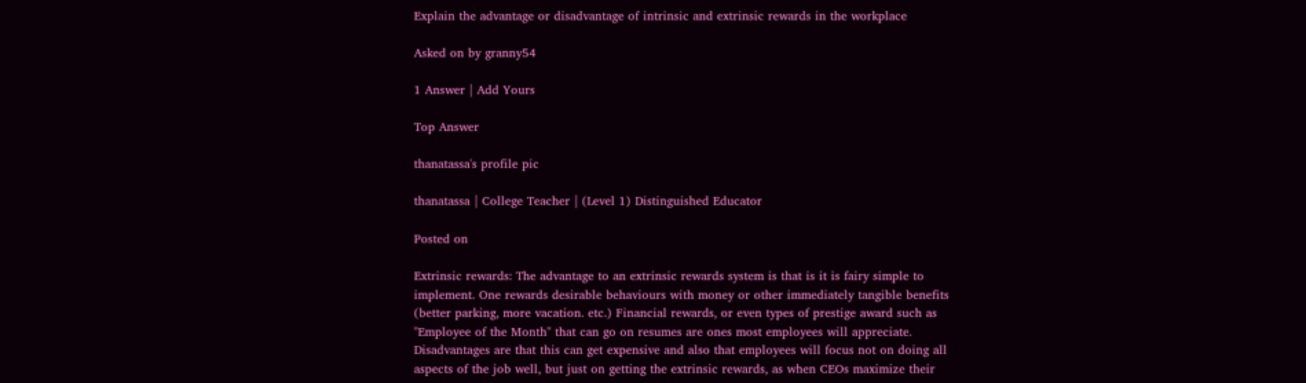Explain the advantage or disadvantage of intrinsic and extrinsic rewards in the workplace

Asked on by granny54

1 Answer | Add Yours

Top Answer

thanatassa's profile pic

thanatassa | College Teacher | (Level 1) Distinguished Educator

Posted on

Extrinsic rewards: The advantage to an extrinsic rewards system is that is it is fairy simple to implement. One rewards desirable behaviours with money or other immediately tangible benefits (better parking, more vacation. etc.) Financial rewards, or even types of prestige award such as "Employee of the Month" that can go on resumes are ones most employees will appreciate. Disadvantages are that this can get expensive and also that employees will focus not on doing all aspects of the job well, but just on getting the extrinsic rewards, as when CEOs maximize their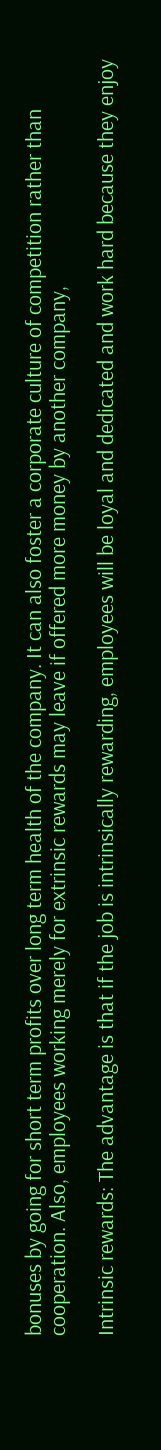bonuses by going for short term profits over long term health of the company. It can also foster a corporate culture of competition rather than cooperation. Also, employees working merely for extrinsic rewards may leave if offered more money by another company,

Intrinsic rewards: The advantage is that if the job is intrinsically rewarding, employees will be loyal and dedicated and work hard because they enjoy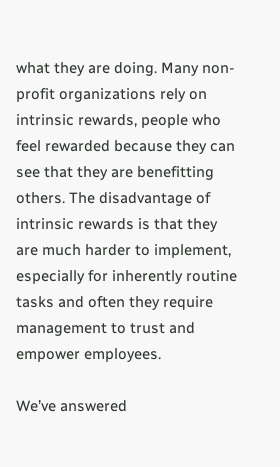what they are doing. Many non-profit organizations rely on intrinsic rewards, people who feel rewarded because they can see that they are benefitting others. The disadvantage of intrinsic rewards is that they are much harder to implement, especially for inherently routine tasks and often they require management to trust and empower employees.

We’ve answered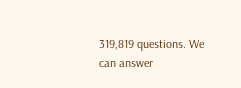319,819 questions. We can answer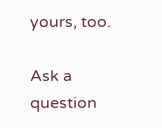yours, too.

Ask a question